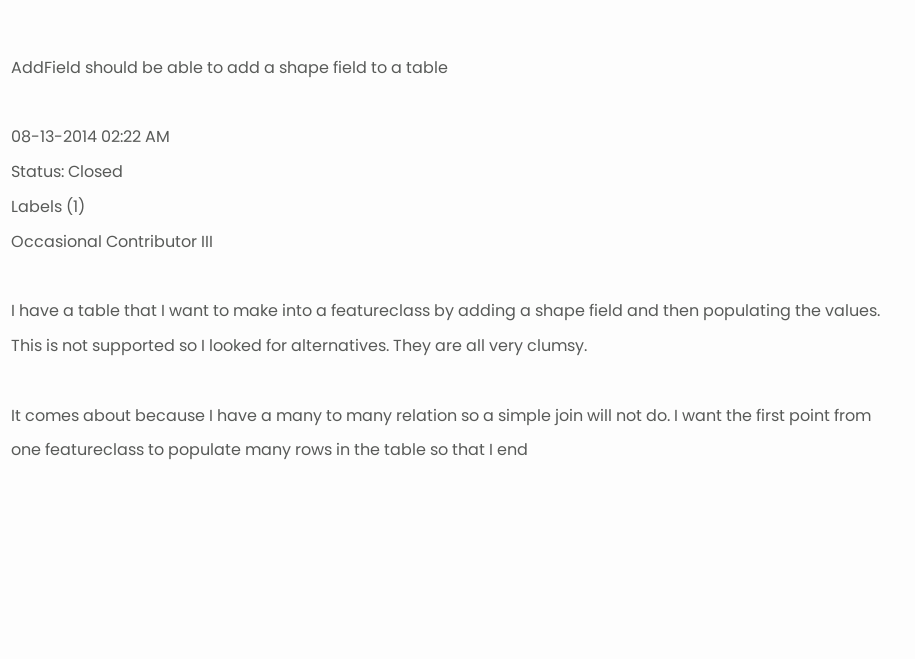AddField should be able to add a shape field to a table

08-13-2014 02:22 AM
Status: Closed
Labels (1)
Occasional Contributor III

I have a table that I want to make into a featureclass by adding a shape field and then populating the values.
This is not supported so I looked for alternatives. They are all very clumsy.

It comes about because I have a many to many relation so a simple join will not do. I want the first point from one featureclass to populate many rows in the table so that I end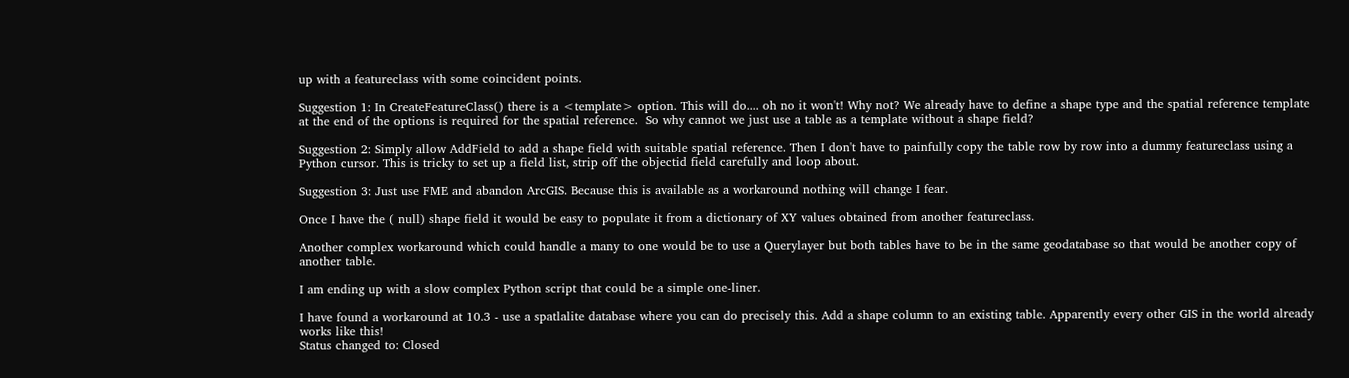up with a featureclass with some coincident points.

Suggestion 1: In CreateFeatureClass() there is a <template> option. This will do.... oh no it won't! Why not? We already have to define a shape type and the spatial reference template at the end of the options is required for the spatial reference.  So why cannot we just use a table as a template without a shape field?

Suggestion 2: Simply allow AddField to add a shape field with suitable spatial reference. Then I don't have to painfully copy the table row by row into a dummy featureclass using a Python cursor. This is tricky to set up a field list, strip off the objectid field carefully and loop about.

Suggestion 3: Just use FME and abandon ArcGIS. Because this is available as a workaround nothing will change I fear.

Once I have the ( null) shape field it would be easy to populate it from a dictionary of XY values obtained from another featureclass.

Another complex workaround which could handle a many to one would be to use a Querylayer but both tables have to be in the same geodatabase so that would be another copy of another table.

I am ending up with a slow complex Python script that could be a simple one-liner.

I have found a workaround at 10.3 - use a spatlalite database where you can do precisely this. Add a shape column to an existing table. Apparently every other GIS in the world already works like this!
Status changed to: Closed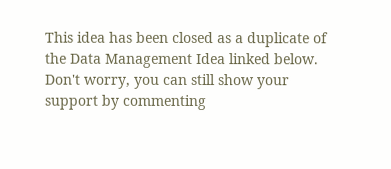This idea has been closed as a duplicate of the Data Management Idea linked below. Don't worry, you can still show your support by commenting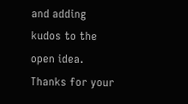and adding kudos to the open idea. Thanks for your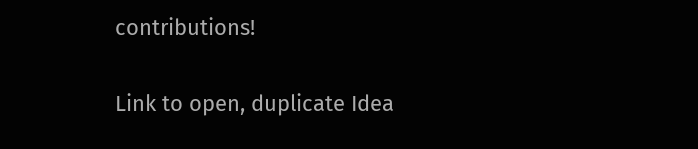contributions!

Link to open, duplicate Idea